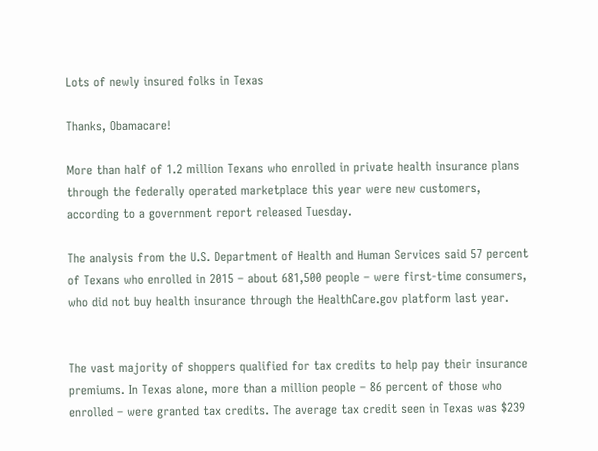Lots of newly insured folks in Texas

Thanks, Obamacare!

More than half of 1.2 million Texans who enrolled in private health insurance plans through the federally operated marketplace this year were new customers, according to a government report released Tuesday.

The analysis from the U.S. Department of Health and Human Services said 57 percent of Texans who enrolled in 2015 – about 681,500 people – were first-time consumers, who did not buy health insurance through the HealthCare.gov platform last year.


The vast majority of shoppers qualified for tax credits to help pay their insurance premiums. In Texas alone, more than a million people – 86 percent of those who enrolled – were granted tax credits. The average tax credit seen in Texas was $239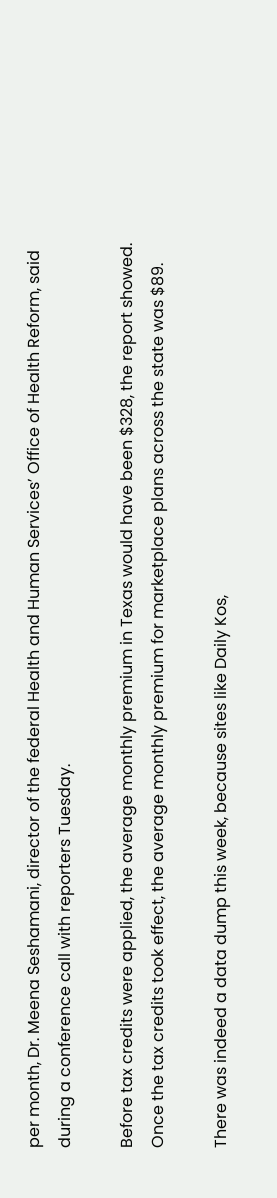per month, Dr. Meena Seshamani, director of the federal Health and Human Services’ Office of Health Reform, said during a conference call with reporters Tuesday.

Before tax credits were applied, the average monthly premium in Texas would have been $328, the report showed. Once the tax credits took effect, the average monthly premium for marketplace plans across the state was $89.

There was indeed a data dump this week, because sites like Daily Kos,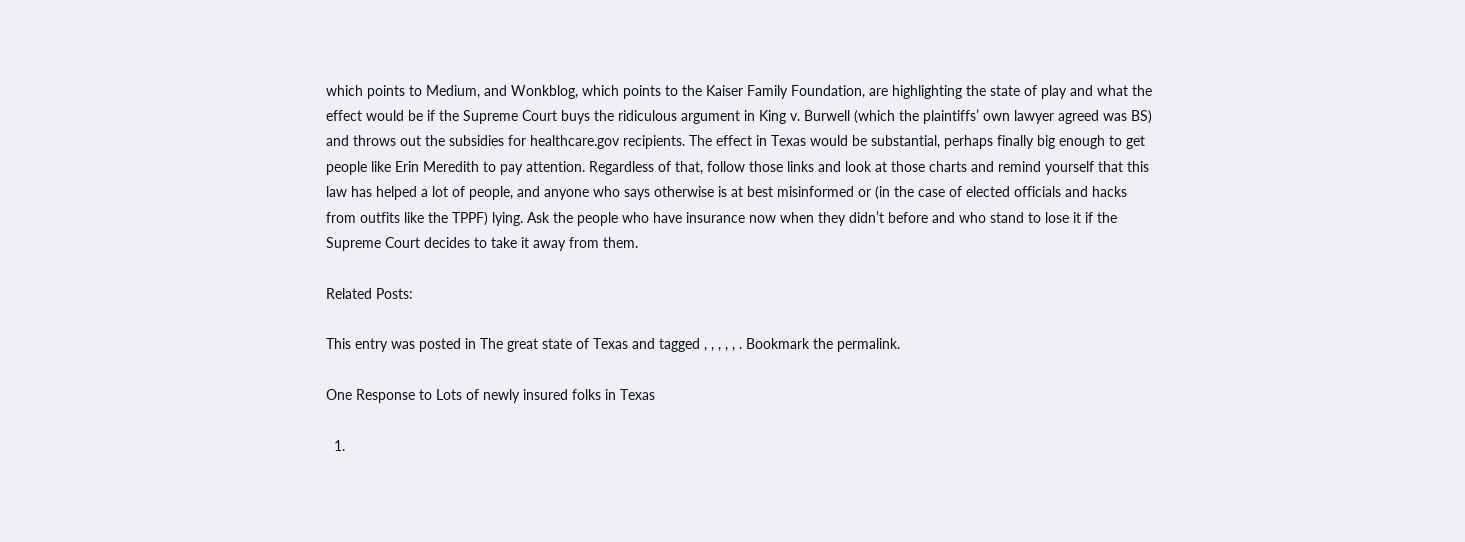which points to Medium, and Wonkblog, which points to the Kaiser Family Foundation, are highlighting the state of play and what the effect would be if the Supreme Court buys the ridiculous argument in King v. Burwell (which the plaintiffs’ own lawyer agreed was BS) and throws out the subsidies for healthcare.gov recipients. The effect in Texas would be substantial, perhaps finally big enough to get people like Erin Meredith to pay attention. Regardless of that, follow those links and look at those charts and remind yourself that this law has helped a lot of people, and anyone who says otherwise is at best misinformed or (in the case of elected officials and hacks from outfits like the TPPF) lying. Ask the people who have insurance now when they didn’t before and who stand to lose it if the Supreme Court decides to take it away from them.

Related Posts:

This entry was posted in The great state of Texas and tagged , , , , , . Bookmark the permalink.

One Response to Lots of newly insured folks in Texas

  1.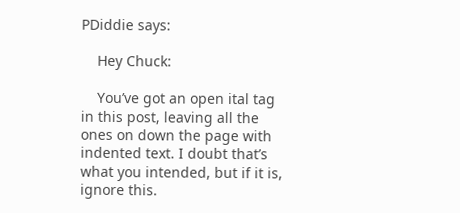PDiddie says:

    Hey Chuck:

    You’ve got an open ital tag in this post, leaving all the ones on down the page with indented text. I doubt that’s what you intended, but if it is, ignore this.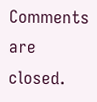Comments are closed.